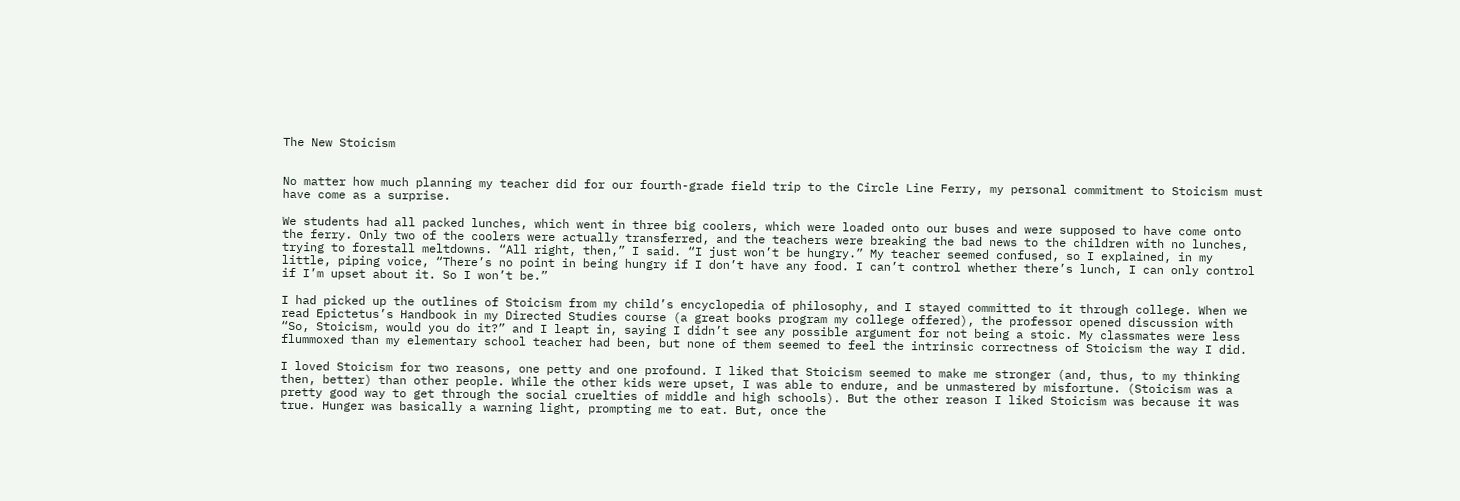The New Stoicism


No matter how much planning my teacher did for our fourth-grade field trip to the Circle Line Ferry, my personal commitment to Stoicism must have come as a surprise.

We students had all packed lunches, which went in three big coolers, which were loaded onto our buses and were supposed to have come onto the ferry. Only two of the coolers were actually transferred, and the teachers were breaking the bad news to the children with no lunches, trying to forestall meltdowns. “All right, then,” I said. “I just won’t be hungry.” My teacher seemed confused, so I explained, in my little, piping voice, “There’s no point in being hungry if I don’t have any food. I can’t control whether there’s lunch, I can only control if I’m upset about it. So I won’t be.”

I had picked up the outlines of Stoicism from my child’s encyclopedia of philosophy, and I stayed committed to it through college. When we read Epictetus’s Handbook in my Directed Studies course (a great books program my college offered), the professor opened discussion with “So, Stoicism, would you do it?” and I leapt in, saying I didn’t see any possible argument for not being a stoic. My classmates were less flummoxed than my elementary school teacher had been, but none of them seemed to feel the intrinsic correctness of Stoicism the way I did.

I loved Stoicism for two reasons, one petty and one profound. I liked that Stoicism seemed to make me stronger (and, thus, to my thinking then, better) than other people. While the other kids were upset, I was able to endure, and be unmastered by misfortune. (Stoicism was a pretty good way to get through the social cruelties of middle and high schools). But the other reason I liked Stoicism was because it was true. Hunger was basically a warning light, prompting me to eat. But, once the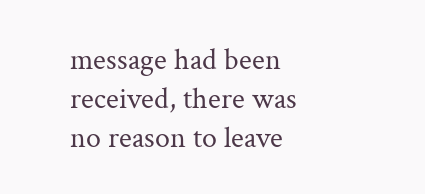message had been received, there was no reason to leave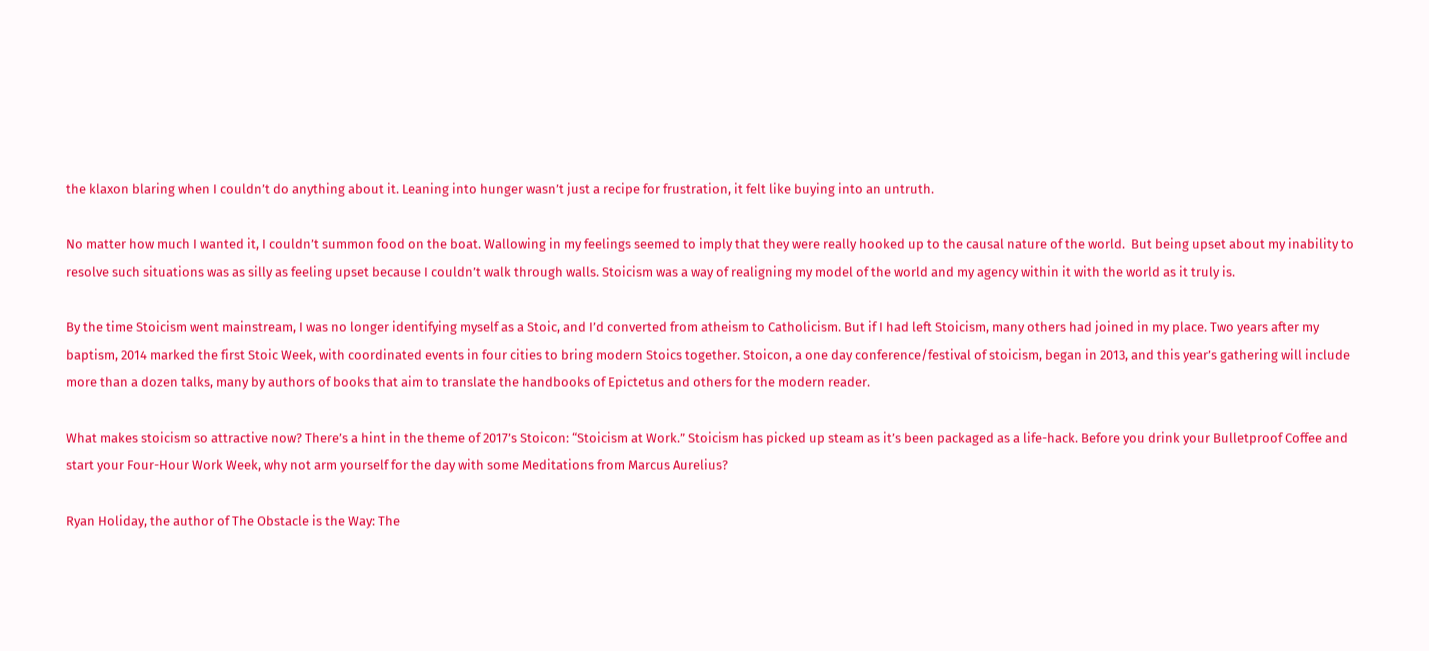the klaxon blaring when I couldn’t do anything about it. Leaning into hunger wasn’t just a recipe for frustration, it felt like buying into an untruth.

No matter how much I wanted it, I couldn’t summon food on the boat. Wallowing in my feelings seemed to imply that they were really hooked up to the causal nature of the world.  But being upset about my inability to resolve such situations was as silly as feeling upset because I couldn’t walk through walls. Stoicism was a way of realigning my model of the world and my agency within it with the world as it truly is.

By the time Stoicism went mainstream, I was no longer identifying myself as a Stoic, and I’d converted from atheism to Catholicism. But if I had left Stoicism, many others had joined in my place. Two years after my baptism, 2014 marked the first Stoic Week, with coordinated events in four cities to bring modern Stoics together. Stoicon, a one day conference/festival of stoicism, began in 2013, and this year’s gathering will include more than a dozen talks, many by authors of books that aim to translate the handbooks of Epictetus and others for the modern reader.

What makes stoicism so attractive now? There’s a hint in the theme of 2017’s Stoicon: “Stoicism at Work.” Stoicism has picked up steam as it’s been packaged as a life-hack. Before you drink your Bulletproof Coffee and start your Four-Hour Work Week, why not arm yourself for the day with some Meditations from Marcus Aurelius?

Ryan Holiday, the author of The Obstacle is the Way: The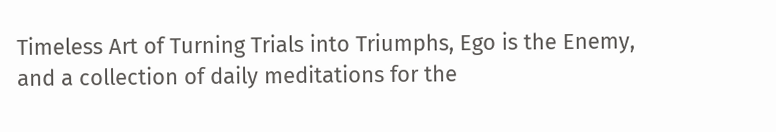Timeless Art of Turning Trials into Triumphs, Ego is the Enemy, and a collection of daily meditations for the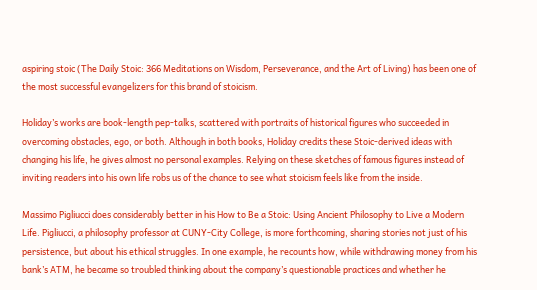aspiring stoic (The Daily Stoic: 366 Meditations on Wisdom, Perseverance, and the Art of Living) has been one of the most successful evangelizers for this brand of stoicism.

Holiday’s works are book-length pep-talks, scattered with portraits of historical figures who succeeded in overcoming obstacles, ego, or both. Although in both books, Holiday credits these Stoic-derived ideas with changing his life, he gives almost no personal examples. Relying on these sketches of famous figures instead of inviting readers into his own life robs us of the chance to see what stoicism feels like from the inside.

Massimo Pigliucci does considerably better in his How to Be a Stoic: Using Ancient Philosophy to Live a Modern Life. Pigliucci, a philosophy professor at CUNY-City College, is more forthcoming, sharing stories not just of his persistence, but about his ethical struggles. In one example, he recounts how, while withdrawing money from his bank’s ATM, he became so troubled thinking about the company’s questionable practices and whether he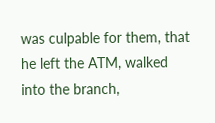was culpable for them, that he left the ATM, walked into the branch,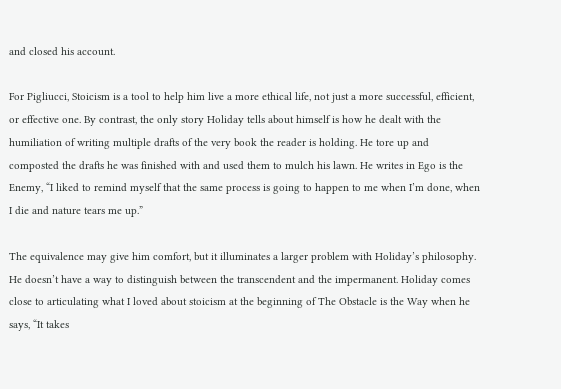and closed his account.

For Pigliucci, Stoicism is a tool to help him live a more ethical life, not just a more successful, efficient, or effective one. By contrast, the only story Holiday tells about himself is how he dealt with the humiliation of writing multiple drafts of the very book the reader is holding. He tore up and composted the drafts he was finished with and used them to mulch his lawn. He writes in Ego is the Enemy, “I liked to remind myself that the same process is going to happen to me when I’m done, when I die and nature tears me up.”

The equivalence may give him comfort, but it illuminates a larger problem with Holiday’s philosophy. He doesn’t have a way to distinguish between the transcendent and the impermanent. Holiday comes close to articulating what I loved about stoicism at the beginning of The Obstacle is the Way when he says, “It takes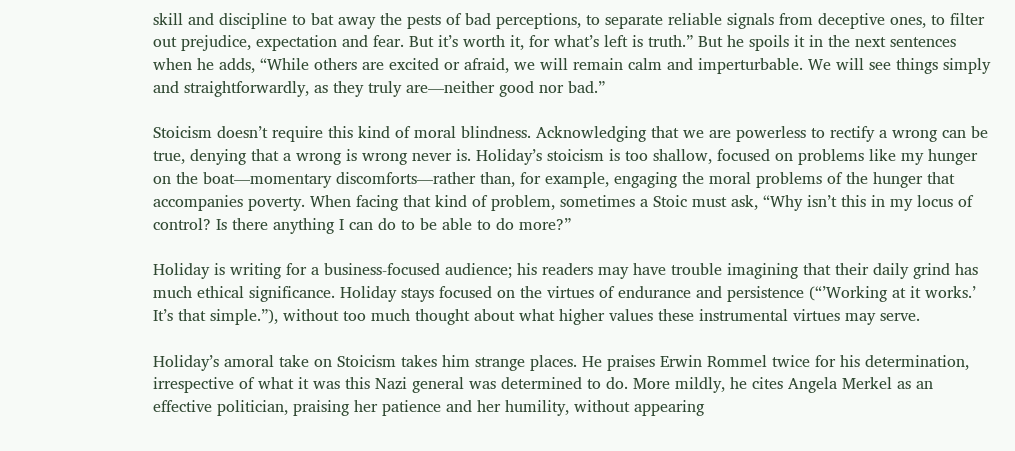skill and discipline to bat away the pests of bad perceptions, to separate reliable signals from deceptive ones, to filter out prejudice, expectation and fear. But it’s worth it, for what’s left is truth.” But he spoils it in the next sentences when he adds, “While others are excited or afraid, we will remain calm and imperturbable. We will see things simply and straightforwardly, as they truly are—neither good nor bad.”

Stoicism doesn’t require this kind of moral blindness. Acknowledging that we are powerless to rectify a wrong can be true, denying that a wrong is wrong never is. Holiday’s stoicism is too shallow, focused on problems like my hunger on the boat—momentary discomforts—rather than, for example, engaging the moral problems of the hunger that accompanies poverty. When facing that kind of problem, sometimes a Stoic must ask, “Why isn’t this in my locus of control? Is there anything I can do to be able to do more?”

Holiday is writing for a business-focused audience; his readers may have trouble imagining that their daily grind has much ethical significance. Holiday stays focused on the virtues of endurance and persistence (“’Working at it works.’ It’s that simple.”), without too much thought about what higher values these instrumental virtues may serve.

Holiday’s amoral take on Stoicism takes him strange places. He praises Erwin Rommel twice for his determination, irrespective of what it was this Nazi general was determined to do. More mildly, he cites Angela Merkel as an effective politician, praising her patience and her humility, without appearing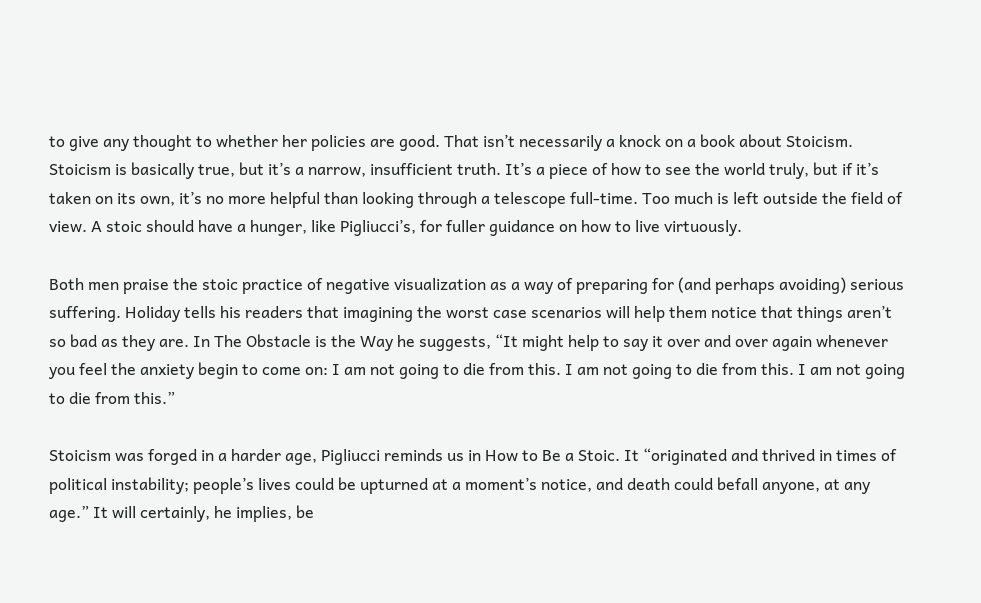to give any thought to whether her policies are good. That isn’t necessarily a knock on a book about Stoicism. Stoicism is basically true, but it’s a narrow, insufficient truth. It’s a piece of how to see the world truly, but if it’s taken on its own, it’s no more helpful than looking through a telescope full-time. Too much is left outside the field of view. A stoic should have a hunger, like Pigliucci’s, for fuller guidance on how to live virtuously.

Both men praise the stoic practice of negative visualization as a way of preparing for (and perhaps avoiding) serious suffering. Holiday tells his readers that imagining the worst case scenarios will help them notice that things aren’t so bad as they are. In The Obstacle is the Way he suggests, “It might help to say it over and over again whenever you feel the anxiety begin to come on: I am not going to die from this. I am not going to die from this. I am not going to die from this.”

Stoicism was forged in a harder age, Pigliucci reminds us in How to Be a Stoic. It “originated and thrived in times of political instability; people’s lives could be upturned at a moment’s notice, and death could befall anyone, at any age.” It will certainly, he implies, be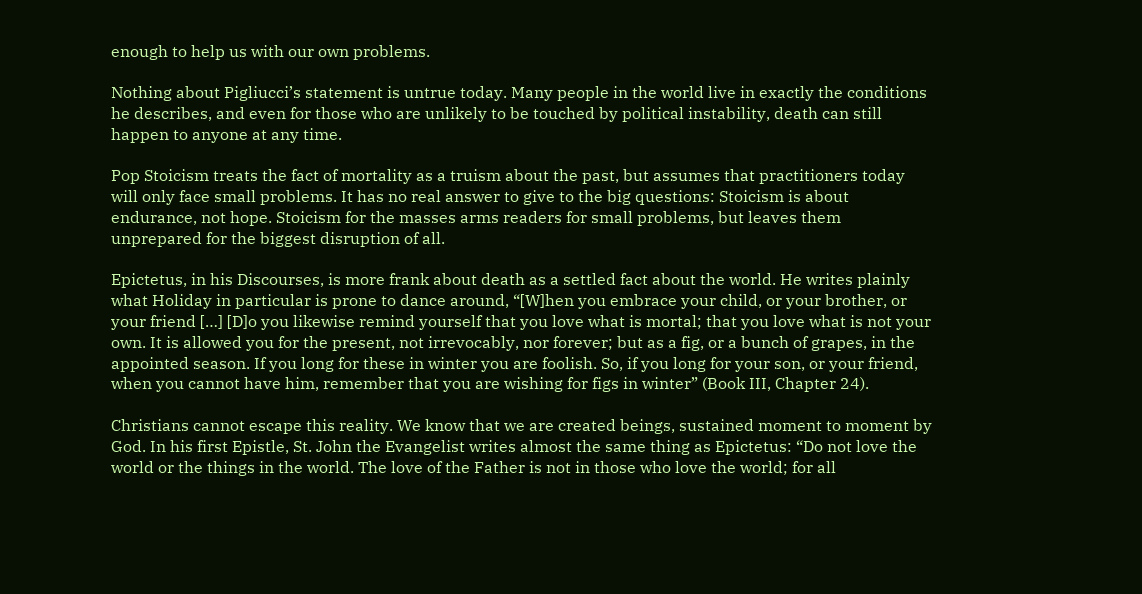enough to help us with our own problems.

Nothing about Pigliucci’s statement is untrue today. Many people in the world live in exactly the conditions he describes, and even for those who are unlikely to be touched by political instability, death can still happen to anyone at any time.

Pop Stoicism treats the fact of mortality as a truism about the past, but assumes that practitioners today will only face small problems. It has no real answer to give to the big questions: Stoicism is about endurance, not hope. Stoicism for the masses arms readers for small problems, but leaves them unprepared for the biggest disruption of all.

Epictetus, in his Discourses, is more frank about death as a settled fact about the world. He writes plainly what Holiday in particular is prone to dance around, “[W]hen you embrace your child, or your brother, or your friend […] [D]o you likewise remind yourself that you love what is mortal; that you love what is not your own. It is allowed you for the present, not irrevocably, nor forever; but as a fig, or a bunch of grapes, in the appointed season. If you long for these in winter you are foolish. So, if you long for your son, or your friend, when you cannot have him, remember that you are wishing for figs in winter” (Book III, Chapter 24).

Christians cannot escape this reality. We know that we are created beings, sustained moment to moment by God. In his first Epistle, St. John the Evangelist writes almost the same thing as Epictetus: “Do not love the world or the things in the world. The love of the Father is not in those who love the world; for all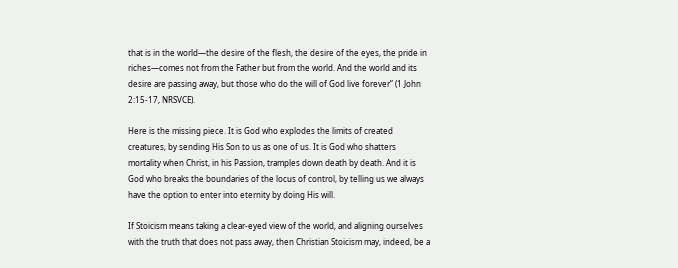that is in the world—the desire of the flesh, the desire of the eyes, the pride in riches—comes not from the Father but from the world. And the world and its desire are passing away, but those who do the will of God live forever” (1 John 2:15-17, NRSVCE).

Here is the missing piece. It is God who explodes the limits of created creatures, by sending His Son to us as one of us. It is God who shatters mortality when Christ, in his Passion, tramples down death by death. And it is God who breaks the boundaries of the locus of control, by telling us we always have the option to enter into eternity by doing His will.

If Stoicism means taking a clear-eyed view of the world, and aligning ourselves with the truth that does not pass away, then Christian Stoicism may, indeed, be a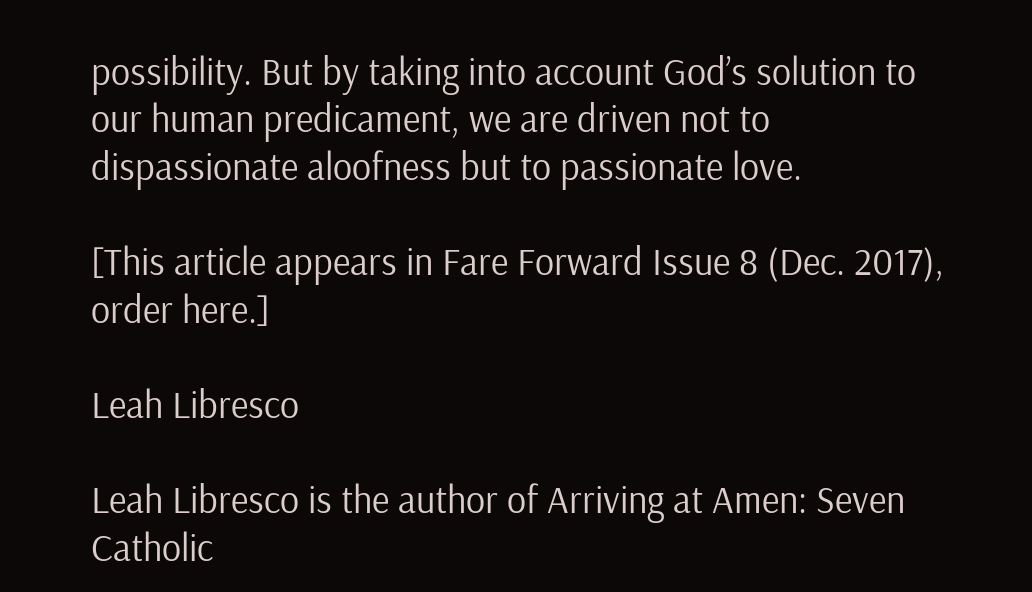possibility. But by taking into account God’s solution to our human predicament, we are driven not to dispassionate aloofness but to passionate love.

[This article appears in Fare Forward Issue 8 (Dec. 2017), order here.]

Leah Libresco

Leah Libresco is the author of Arriving at Amen: Seven Catholic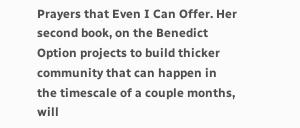Prayers that Even I Can Offer. Her second book, on the Benedict Option projects to build thicker community that can happen in the timescale of a couple months, will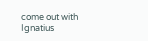come out with Ignatius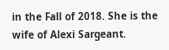in the Fall of 2018. She is the wife of Alexi Sargeant.